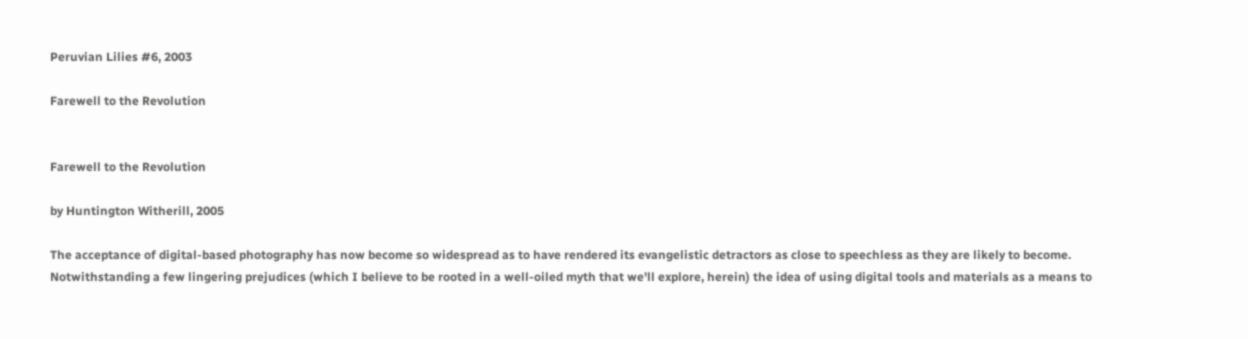Peruvian Lilies #6, 2003

Farewell to the Revolution


Farewell to the Revolution

by Huntington Witherill, 2005

The acceptance of digital-based photography has now become so widespread as to have rendered its evangelistic detractors as close to speechless as they are likely to become. Notwithstanding a few lingering prejudices (which I believe to be rooted in a well-oiled myth that we'll explore, herein) the idea of using digital tools and materials as a means to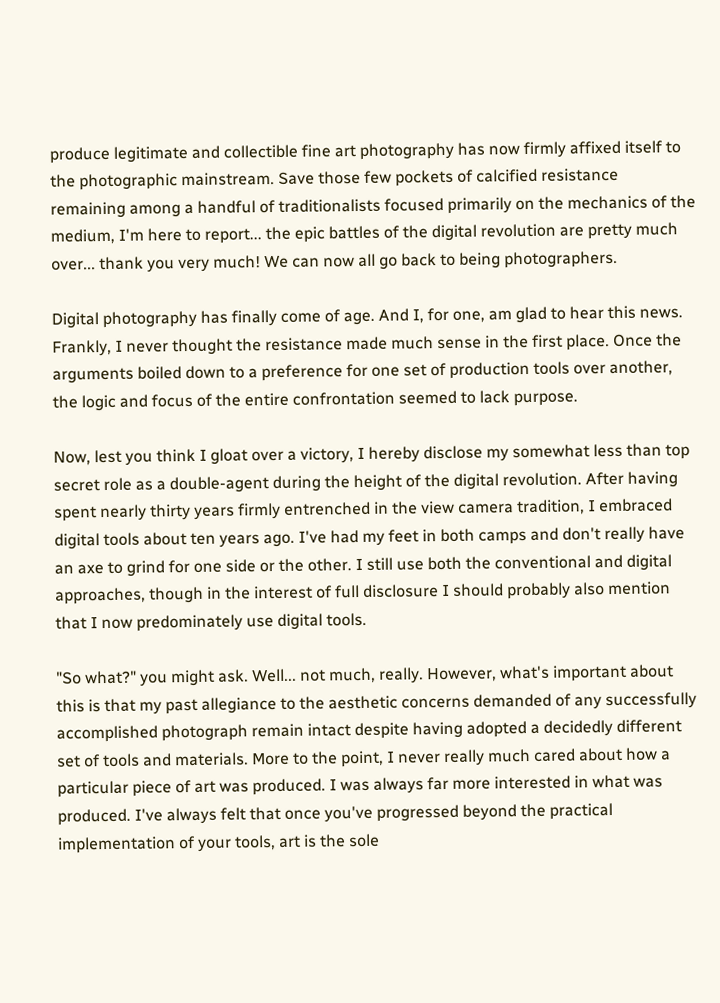produce legitimate and collectible fine art photography has now firmly affixed itself to the photographic mainstream. Save those few pockets of calcified resistance remaining among a handful of traditionalists focused primarily on the mechanics of the medium, I'm here to report... the epic battles of the digital revolution are pretty much over... thank you very much! We can now all go back to being photographers.

Digital photography has finally come of age. And I, for one, am glad to hear this news. Frankly, I never thought the resistance made much sense in the first place. Once the arguments boiled down to a preference for one set of production tools over another, the logic and focus of the entire confrontation seemed to lack purpose.

Now, lest you think I gloat over a victory, I hereby disclose my somewhat less than top secret role as a double-agent during the height of the digital revolution. After having spent nearly thirty years firmly entrenched in the view camera tradition, I embraced digital tools about ten years ago. I've had my feet in both camps and don't really have an axe to grind for one side or the other. I still use both the conventional and digital approaches, though in the interest of full disclosure I should probably also mention that I now predominately use digital tools.

"So what?" you might ask. Well... not much, really. However, what's important about this is that my past allegiance to the aesthetic concerns demanded of any successfully accomplished photograph remain intact despite having adopted a decidedly different set of tools and materials. More to the point, I never really much cared about how a particular piece of art was produced. I was always far more interested in what was produced. I've always felt that once you've progressed beyond the practical implementation of your tools, art is the sole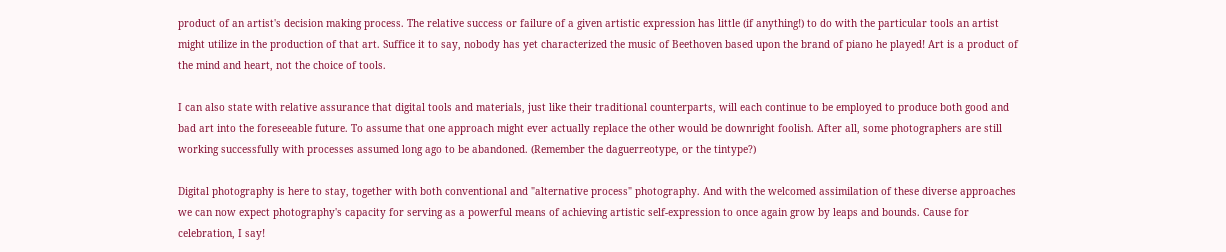product of an artist's decision making process. The relative success or failure of a given artistic expression has little (if anything!) to do with the particular tools an artist might utilize in the production of that art. Suffice it to say, nobody has yet characterized the music of Beethoven based upon the brand of piano he played! Art is a product of the mind and heart, not the choice of tools.

I can also state with relative assurance that digital tools and materials, just like their traditional counterparts, will each continue to be employed to produce both good and bad art into the foreseeable future. To assume that one approach might ever actually replace the other would be downright foolish. After all, some photographers are still working successfully with processes assumed long ago to be abandoned. (Remember the daguerreotype, or the tintype?)

Digital photography is here to stay, together with both conventional and "alternative process" photography. And with the welcomed assimilation of these diverse approaches we can now expect photography's capacity for serving as a powerful means of achieving artistic self-expression to once again grow by leaps and bounds. Cause for celebration, I say!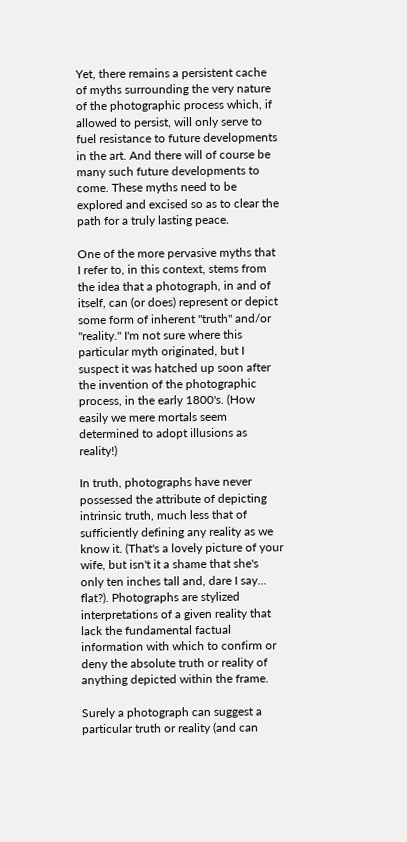Yet, there remains a persistent cache of myths surrounding the very nature of the photographic process which, if allowed to persist, will only serve to fuel resistance to future developments in the art. And there will of course be many such future developments to come. These myths need to be explored and excised so as to clear the path for a truly lasting peace.

One of the more pervasive myths that I refer to, in this context, stems from the idea that a photograph, in and of itself, can (or does) represent or depict some form of inherent "truth" and/or "reality." I'm not sure where this particular myth originated, but I suspect it was hatched up soon after the invention of the photographic process, in the early 1800's. (How easily we mere mortals seem determined to adopt illusions as reality!)

In truth, photographs have never possessed the attribute of depicting intrinsic truth, much less that of sufficiently defining any reality as we know it. (That's a lovely picture of your wife, but isn't it a shame that she's only ten inches tall and, dare I say... flat?). Photographs are stylized interpretations of a given reality that lack the fundamental factual information with which to confirm or deny the absolute truth or reality of anything depicted within the frame.

Surely a photograph can suggest a particular truth or reality (and can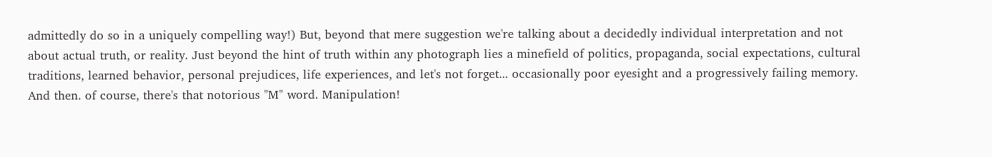admittedly do so in a uniquely compelling way!) But, beyond that mere suggestion we're talking about a decidedly individual interpretation and not about actual truth, or reality. Just beyond the hint of truth within any photograph lies a minefield of politics, propaganda, social expectations, cultural traditions, learned behavior, personal prejudices, life experiences, and let's not forget... occasionally poor eyesight and a progressively failing memory. And then. of course, there's that notorious "M" word. Manipulation!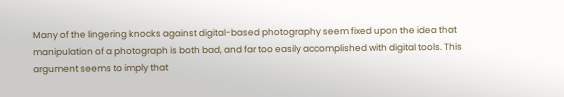Many of the lingering knocks against digital-based photography seem fixed upon the idea that manipulation of a photograph is both bad, and far too easily accomplished with digital tools. This argument seems to imply that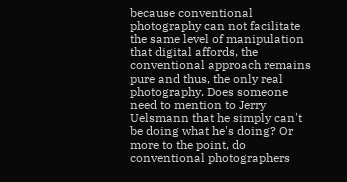because conventional photography can not facilitate the same level of manipulation that digital affords, the conventional approach remains pure and thus, the only real photography. Does someone need to mention to Jerry Uelsmann that he simply can't be doing what he's doing? Or more to the point, do conventional photographers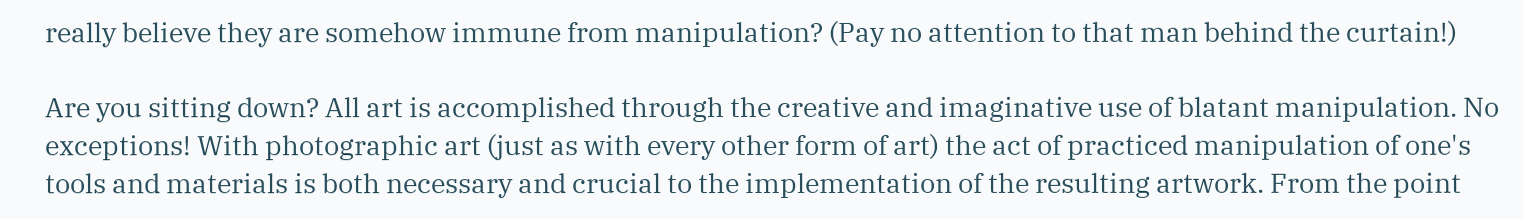really believe they are somehow immune from manipulation? (Pay no attention to that man behind the curtain!)

Are you sitting down? All art is accomplished through the creative and imaginative use of blatant manipulation. No exceptions! With photographic art (just as with every other form of art) the act of practiced manipulation of one's tools and materials is both necessary and crucial to the implementation of the resulting artwork. From the point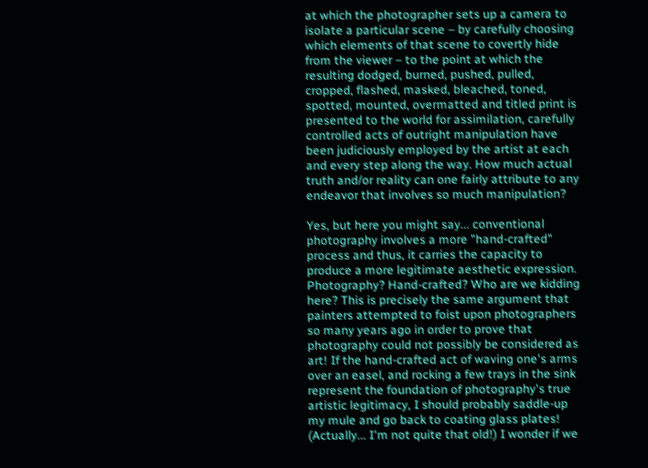at which the photographer sets up a camera to isolate a particular scene – by carefully choosing which elements of that scene to covertly hide from the viewer – to the point at which the resulting dodged, burned, pushed, pulled, cropped, flashed, masked, bleached, toned, spotted, mounted, overmatted and titled print is presented to the world for assimilation, carefully controlled acts of outright manipulation have been judiciously employed by the artist at each and every step along the way. How much actual truth and/or reality can one fairly attribute to any endeavor that involves so much manipulation?

Yes, but here you might say... conventional photography involves a more "hand-crafted" process and thus, it carries the capacity to produce a more legitimate aesthetic expression. Photography? Hand-crafted? Who are we kidding here? This is precisely the same argument that painters attempted to foist upon photographers so many years ago in order to prove that photography could not possibly be considered as art! If the hand-crafted act of waving one's arms over an easel, and rocking a few trays in the sink represent the foundation of photography's true artistic legitimacy, I should probably saddle-up my mule and go back to coating glass plates! (Actually... I'm not quite that old!) I wonder if we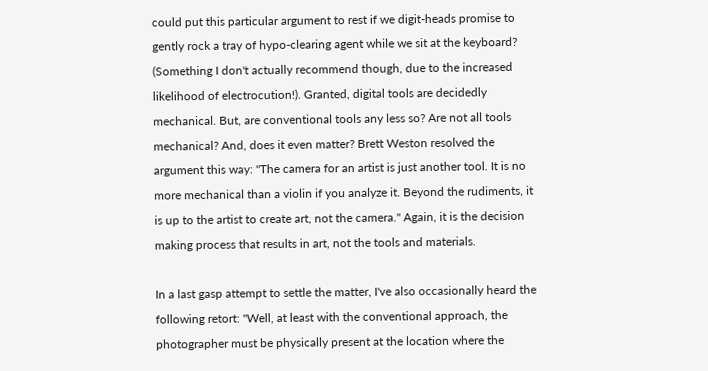could put this particular argument to rest if we digit-heads promise to gently rock a tray of hypo-clearing agent while we sit at the keyboard? (Something I don't actually recommend though, due to the increased likelihood of electrocution!). Granted, digital tools are decidedly mechanical. But, are conventional tools any less so? Are not all tools mechanical? And, does it even matter? Brett Weston resolved the argument this way: "The camera for an artist is just another tool. It is no more mechanical than a violin if you analyze it. Beyond the rudiments, it is up to the artist to create art, not the camera." Again, it is the decision making process that results in art, not the tools and materials.

In a last gasp attempt to settle the matter, I've also occasionally heard the following retort: "Well, at least with the conventional approach, the photographer must be physically present at the location where the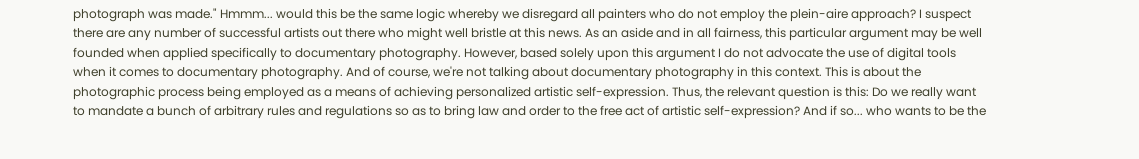photograph was made." Hmmm... would this be the same logic whereby we disregard all painters who do not employ the plein-aire approach? I suspect there are any number of successful artists out there who might well bristle at this news. As an aside and in all fairness, this particular argument may be well founded when applied specifically to documentary photography. However, based solely upon this argument I do not advocate the use of digital tools when it comes to documentary photography. And of course, we're not talking about documentary photography in this context. This is about the photographic process being employed as a means of achieving personalized artistic self-expression. Thus, the relevant question is this: Do we really want to mandate a bunch of arbitrary rules and regulations so as to bring law and order to the free act of artistic self-expression? And if so... who wants to be the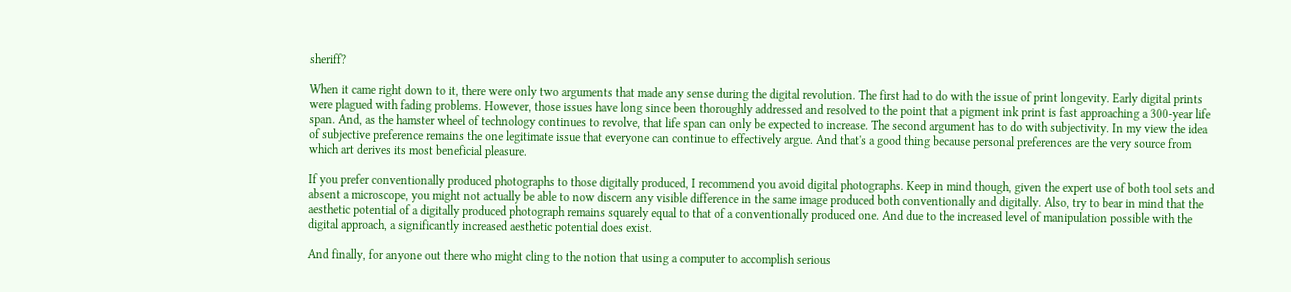sheriff?

When it came right down to it, there were only two arguments that made any sense during the digital revolution. The first had to do with the issue of print longevity. Early digital prints were plagued with fading problems. However, those issues have long since been thoroughly addressed and resolved to the point that a pigment ink print is fast approaching a 300-year life span. And, as the hamster wheel of technology continues to revolve, that life span can only be expected to increase. The second argument has to do with subjectivity. In my view the idea of subjective preference remains the one legitimate issue that everyone can continue to effectively argue. And that's a good thing because personal preferences are the very source from which art derives its most beneficial pleasure.

If you prefer conventionally produced photographs to those digitally produced, I recommend you avoid digital photographs. Keep in mind though, given the expert use of both tool sets and absent a microscope, you might not actually be able to now discern any visible difference in the same image produced both conventionally and digitally. Also, try to bear in mind that the aesthetic potential of a digitally produced photograph remains squarely equal to that of a conventionally produced one. And due to the increased level of manipulation possible with the digital approach, a significantly increased aesthetic potential does exist.

And finally, for anyone out there who might cling to the notion that using a computer to accomplish serious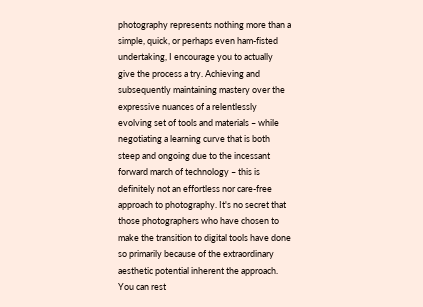photography represents nothing more than a simple, quick, or perhaps even ham-fisted undertaking, I encourage you to actually give the process a try. Achieving and subsequently maintaining mastery over the expressive nuances of a relentlessly evolving set of tools and materials – while negotiating a learning curve that is both steep and ongoing due to the incessant forward march of technology – this is definitely not an effortless nor care-free approach to photography. It's no secret that those photographers who have chosen to make the transition to digital tools have done so primarily because of the extraordinary aesthetic potential inherent the approach. You can rest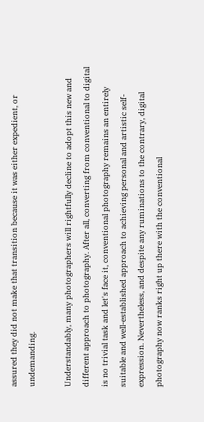assured they did not make that transition because it was either expedient, or undemanding.

Understandably, many photographers will rightfully decline to adopt this new and different approach to photography. After all, converting from conventional to digital is no trivial task and let's face it, conventional photography remains an entirely suitable and well-established approach to achieving personal and artistic self-expression. Nevertheless, and despite any ruminations to the contrary, digital photography now ranks right up there with the conventional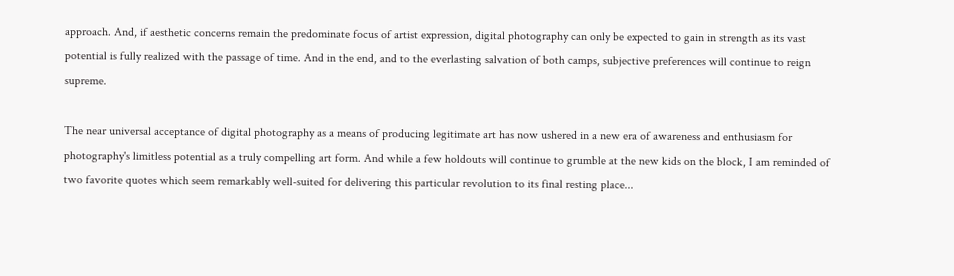approach. And, if aesthetic concerns remain the predominate focus of artist expression, digital photography can only be expected to gain in strength as its vast potential is fully realized with the passage of time. And in the end, and to the everlasting salvation of both camps, subjective preferences will continue to reign supreme.

The near universal acceptance of digital photography as a means of producing legitimate art has now ushered in a new era of awareness and enthusiasm for photography's limitless potential as a truly compelling art form. And while a few holdouts will continue to grumble at the new kids on the block, I am reminded of two favorite quotes which seem remarkably well-suited for delivering this particular revolution to its final resting place...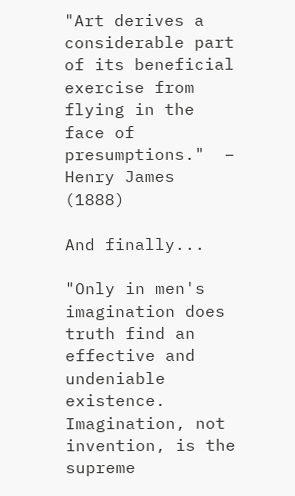"Art derives a considerable part of its beneficial exercise from flying in the face of presumptions."  – Henry James (1888)

And finally...

"Only in men's imagination does truth find an effective and undeniable existence. Imagination, not invention, is the supreme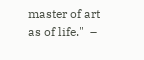master of art as of life."  –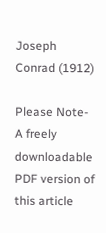Joseph Conrad (1912)

Please Note- A freely downloadable PDF version of this article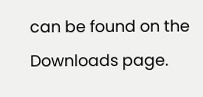can be found on the Downloads page.